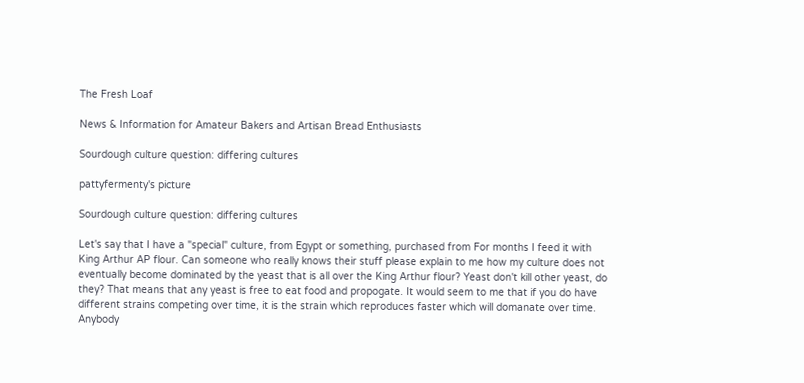The Fresh Loaf

News & Information for Amateur Bakers and Artisan Bread Enthusiasts

Sourdough culture question: differing cultures

pattyfermenty's picture

Sourdough culture question: differing cultures

Let's say that I have a "special" culture, from Egypt or something, purchased from For months I feed it with King Arthur AP flour. Can someone who really knows their stuff please explain to me how my culture does not eventually become dominated by the yeast that is all over the King Arthur flour? Yeast don't kill other yeast, do they? That means that any yeast is free to eat food and propogate. It would seem to me that if you do have different strains competing over time, it is the strain which reproduces faster which will domanate over time. Anybody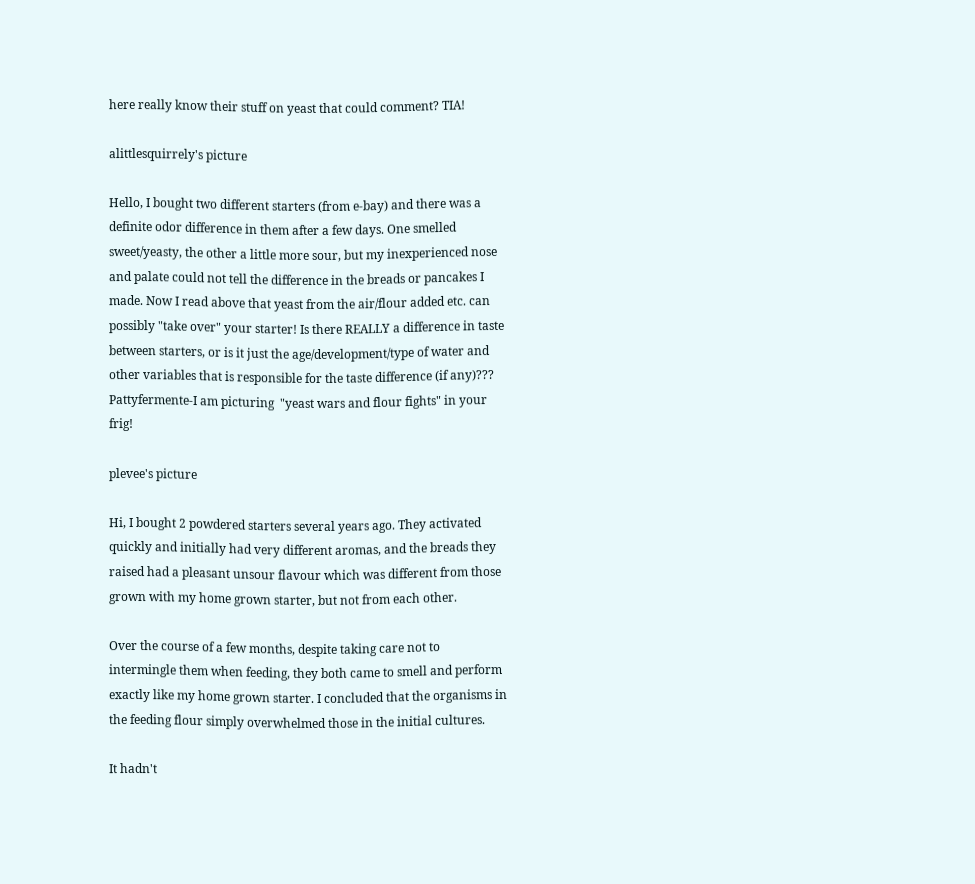here really know their stuff on yeast that could comment? TIA!

alittlesquirrely's picture

Hello, I bought two different starters (from e-bay) and there was a definite odor difference in them after a few days. One smelled sweet/yeasty, the other a little more sour, but my inexperienced nose and palate could not tell the difference in the breads or pancakes I made. Now I read above that yeast from the air/flour added etc. can possibly "take over" your starter! Is there REALLY a difference in taste between starters, or is it just the age/development/type of water and other variables that is responsible for the taste difference (if any)??? Pattyfermente-I am picturing  "yeast wars and flour fights" in your frig!

plevee's picture

Hi, I bought 2 powdered starters several years ago. They activated quickly and initially had very different aromas, and the breads they raised had a pleasant unsour flavour which was different from those grown with my home grown starter, but not from each other.

Over the course of a few months, despite taking care not to intermingle them when feeding, they both came to smell and perform exactly like my home grown starter. I concluded that the organisms in the feeding flour simply overwhelmed those in the initial cultures.

It hadn't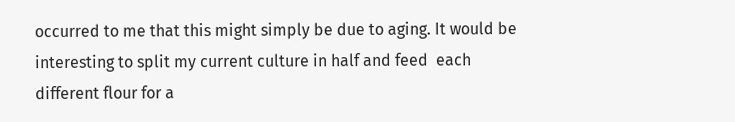occurred to me that this might simply be due to aging. It would be interesting to split my current culture in half and feed  each different flour for a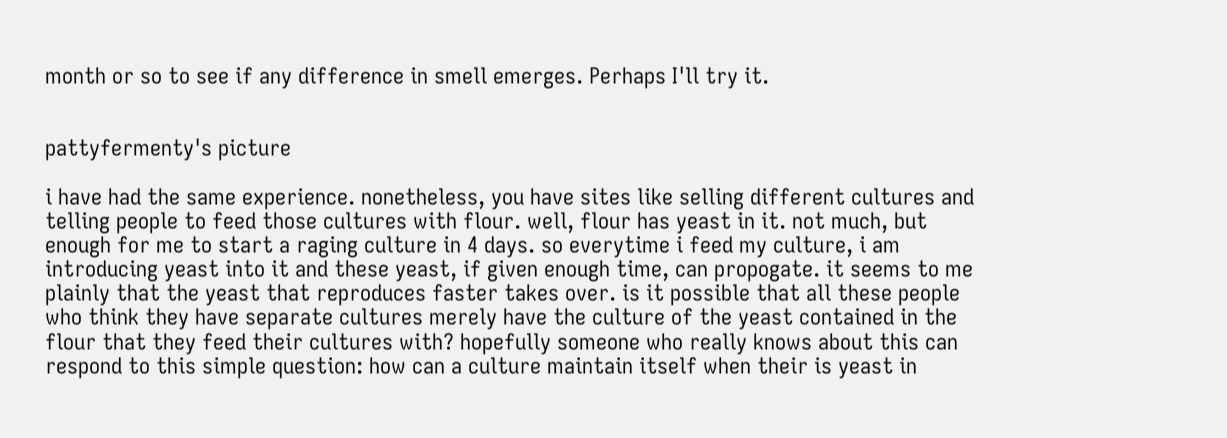month or so to see if any difference in smell emerges. Perhaps I'll try it.


pattyfermenty's picture

i have had the same experience. nonetheless, you have sites like selling different cultures and telling people to feed those cultures with flour. well, flour has yeast in it. not much, but enough for me to start a raging culture in 4 days. so everytime i feed my culture, i am introducing yeast into it and these yeast, if given enough time, can propogate. it seems to me plainly that the yeast that reproduces faster takes over. is it possible that all these people who think they have separate cultures merely have the culture of the yeast contained in the flour that they feed their cultures with? hopefully someone who really knows about this can respond to this simple question: how can a culture maintain itself when their is yeast in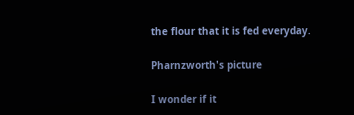the flour that it is fed everyday.

Pharnzworth's picture

I wonder if it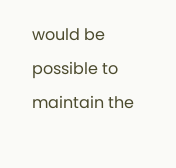would be possible to maintain the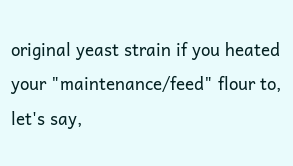original yeast strain if you heated your "maintenance/feed" flour to, let's say,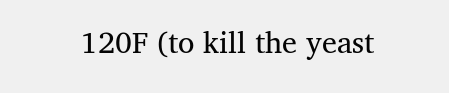120F (to kill the yeast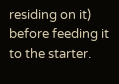residing on it) before feeding it to the starter.